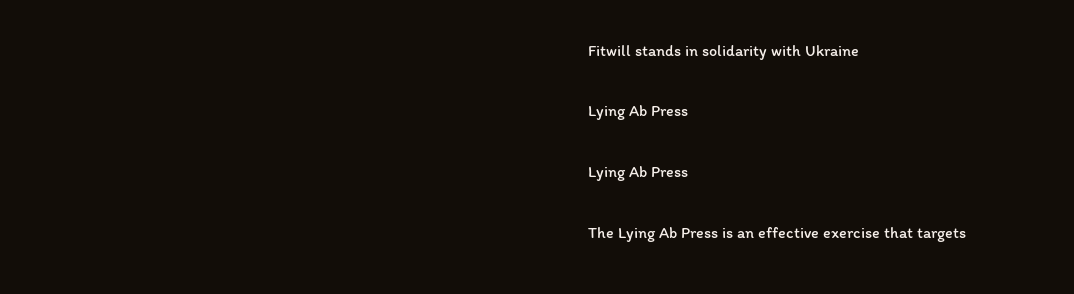Fitwill stands in solidarity with Ukraine

Lying Ab Press

Lying Ab Press

The Lying Ab Press is an effective exercise that targets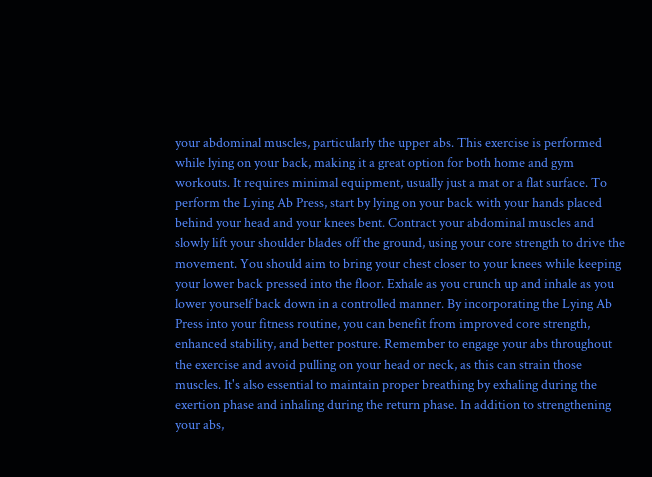your abdominal muscles, particularly the upper abs. This exercise is performed while lying on your back, making it a great option for both home and gym workouts. It requires minimal equipment, usually just a mat or a flat surface. To perform the Lying Ab Press, start by lying on your back with your hands placed behind your head and your knees bent. Contract your abdominal muscles and slowly lift your shoulder blades off the ground, using your core strength to drive the movement. You should aim to bring your chest closer to your knees while keeping your lower back pressed into the floor. Exhale as you crunch up and inhale as you lower yourself back down in a controlled manner. By incorporating the Lying Ab Press into your fitness routine, you can benefit from improved core strength, enhanced stability, and better posture. Remember to engage your abs throughout the exercise and avoid pulling on your head or neck, as this can strain those muscles. It's also essential to maintain proper breathing by exhaling during the exertion phase and inhaling during the return phase. In addition to strengthening your abs,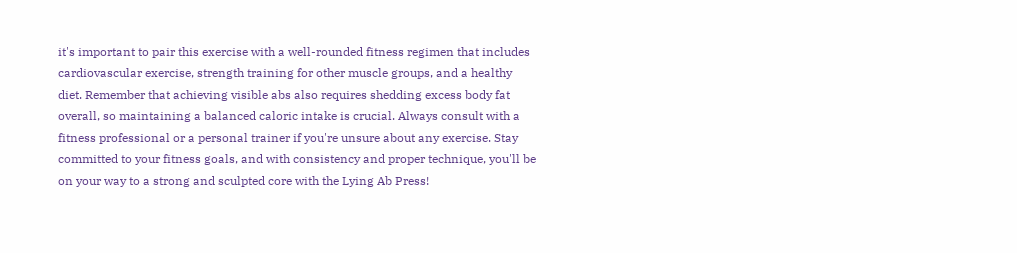it's important to pair this exercise with a well-rounded fitness regimen that includes cardiovascular exercise, strength training for other muscle groups, and a healthy diet. Remember that achieving visible abs also requires shedding excess body fat overall, so maintaining a balanced caloric intake is crucial. Always consult with a fitness professional or a personal trainer if you're unsure about any exercise. Stay committed to your fitness goals, and with consistency and proper technique, you'll be on your way to a strong and sculpted core with the Lying Ab Press!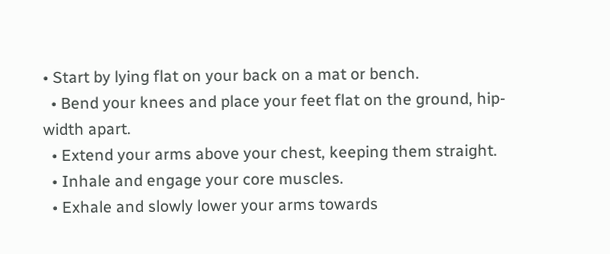• Start by lying flat on your back on a mat or bench.
  • Bend your knees and place your feet flat on the ground, hip-width apart.
  • Extend your arms above your chest, keeping them straight.
  • Inhale and engage your core muscles.
  • Exhale and slowly lower your arms towards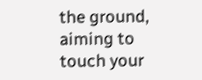the ground, aiming to touch your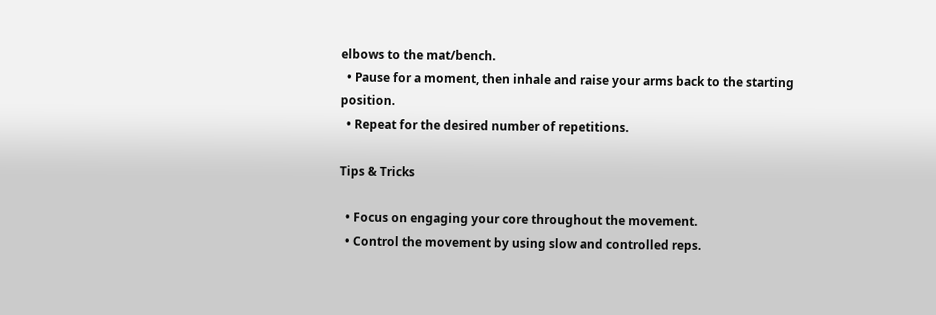elbows to the mat/bench.
  • Pause for a moment, then inhale and raise your arms back to the starting position.
  • Repeat for the desired number of repetitions.

Tips & Tricks

  • Focus on engaging your core throughout the movement.
  • Control the movement by using slow and controlled reps.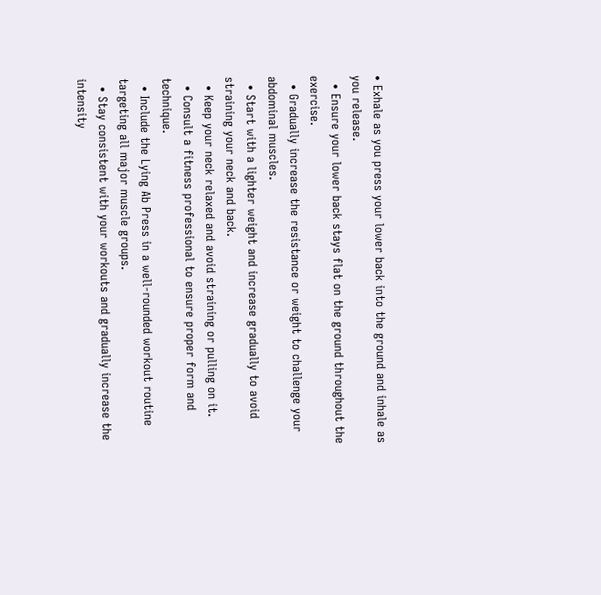• Exhale as you press your lower back into the ground and inhale as you release.
  • Ensure your lower back stays flat on the ground throughout the exercise.
  • Gradually increase the resistance or weight to challenge your abdominal muscles.
  • Start with a lighter weight and increase gradually to avoid straining your neck and back.
  • Keep your neck relaxed and avoid straining or pulling on it.
  • Consult a fitness professional to ensure proper form and technique.
  • Include the Lying Ab Press in a well-rounded workout routine targeting all major muscle groups.
  • Stay consistent with your workouts and gradually increase the intensity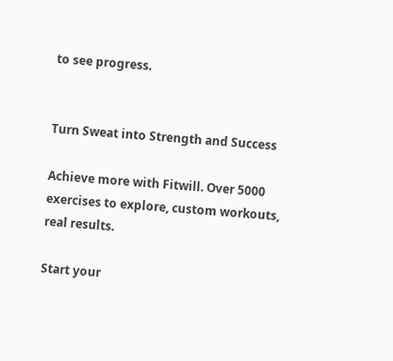to see progress.


Turn Sweat into Strength and Success

Achieve more with Fitwill. Over 5000 exercises to explore, custom workouts, real results.

Start your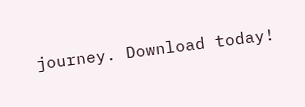journey. Download today!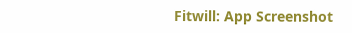Fitwill: App Screenshot